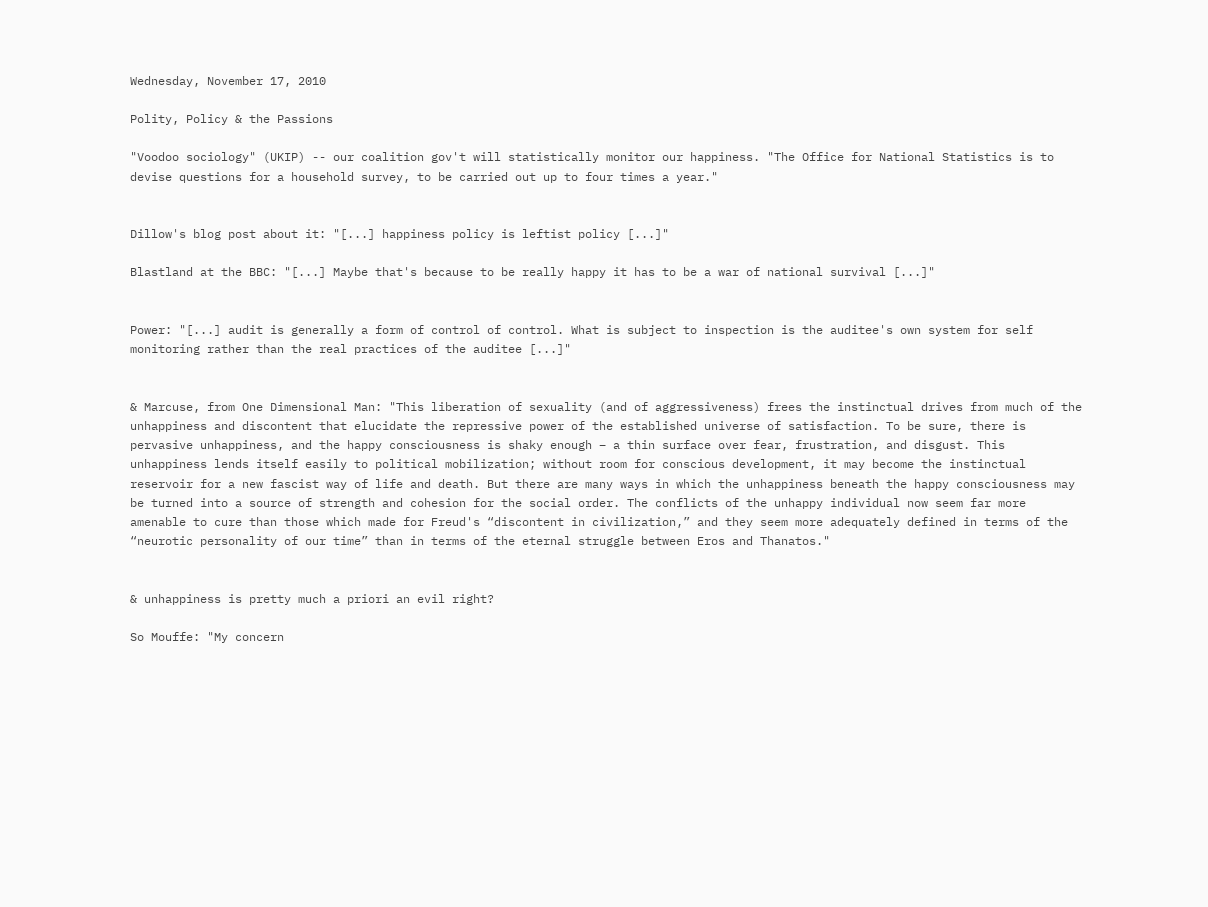Wednesday, November 17, 2010

Polity, Policy & the Passions

"Voodoo sociology" (UKIP) -- our coalition gov't will statistically monitor our happiness. "The Office for National Statistics is to devise questions for a household survey, to be carried out up to four times a year."


Dillow's blog post about it: "[...] happiness policy is leftist policy [...]"

Blastland at the BBC: "[...] Maybe that's because to be really happy it has to be a war of national survival [...]"


Power: "[...] audit is generally a form of control of control. What is subject to inspection is the auditee's own system for self monitoring rather than the real practices of the auditee [...]"


& Marcuse, from One Dimensional Man: "This liberation of sexuality (and of aggressiveness) frees the instinctual drives from much of the unhappiness and discontent that elucidate the repressive power of the established universe of satisfaction. To be sure, there is pervasive unhappiness, and the happy consciousness is shaky enough – a thin surface over fear, frustration, and disgust. This unhappiness lends itself easily to political mobilization; without room for conscious development, it may become the instinctual reservoir for a new fascist way of life and death. But there are many ways in which the unhappiness beneath the happy consciousness may be turned into a source of strength and cohesion for the social order. The conflicts of the unhappy individual now seem far more amenable to cure than those which made for Freud's “discontent in civilization,” and they seem more adequately defined in terms of the “neurotic personality of our time” than in terms of the eternal struggle between Eros and Thanatos."


& unhappiness is pretty much a priori an evil right?

So Mouffe: "My concern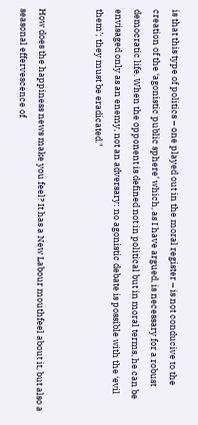is that this type of politics – one played out in the moral register – is not conducive to the creation of the ‘agonistic public sphere’ which, as I have argued, is necessary for a robust democratic life. When the opponent is defined not in political but in moral terms, he can be envisaged only as an enemy, not an adversary: no agonistic debate is possible with the ‘evil them’; they must be eradicated."


How does the happiness news make you feel? It has a New Labour mouthfeel about it, but also a seasonal effervescence of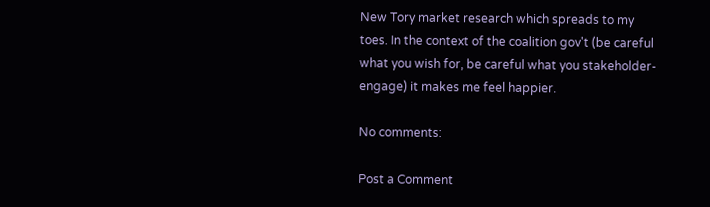New Tory market research which spreads to my toes. In the context of the coalition gov't (be careful what you wish for, be careful what you stakeholder-engage) it makes me feel happier.

No comments:

Post a Comment